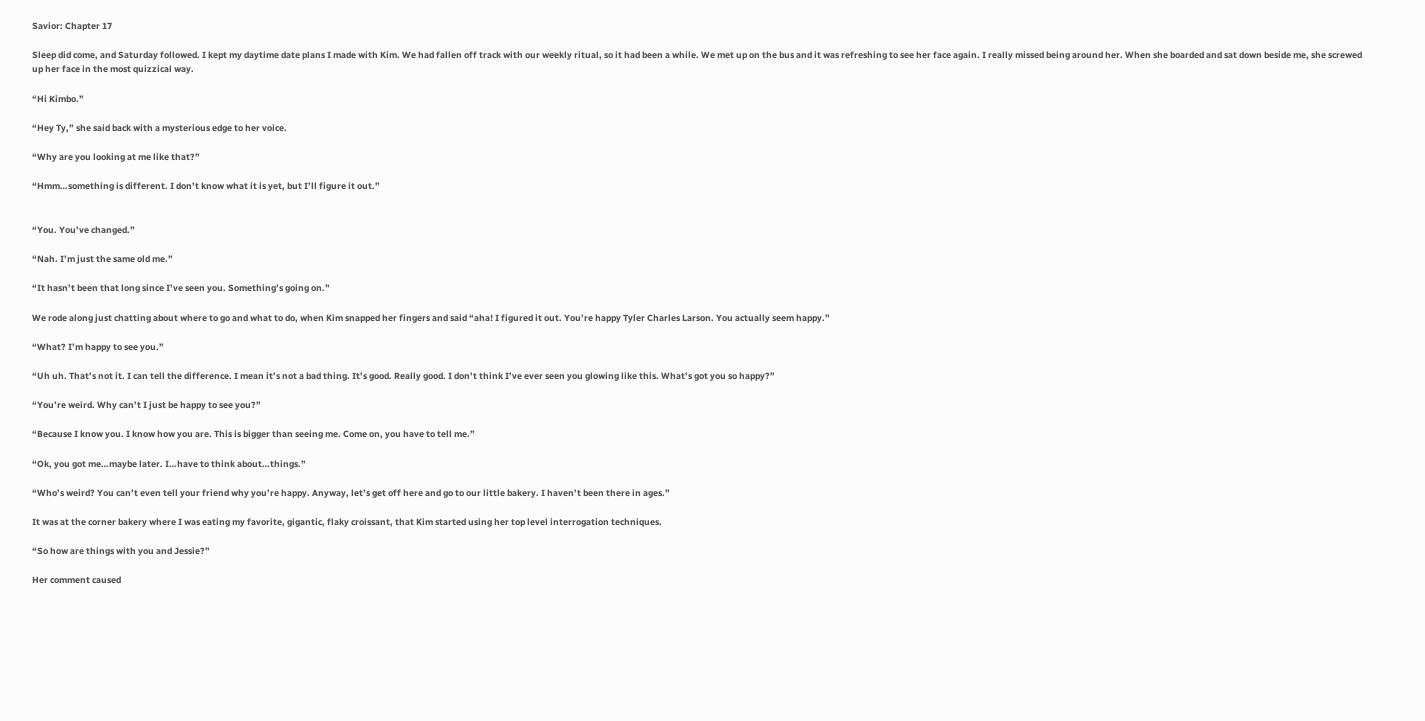Savior: Chapter 17

Sleep did come, and Saturday followed. I kept my daytime date plans I made with Kim. We had fallen off track with our weekly ritual, so it had been a while. We met up on the bus and it was refreshing to see her face again. I really missed being around her. When she boarded and sat down beside me, she screwed up her face in the most quizzical way.

“Hi Kimbo.”

“Hey Ty,” she said back with a mysterious edge to her voice.

“Why are you looking at me like that?”

“Hmm…something is different. I don’t know what it is yet, but I’ll figure it out.”


“You. You’ve changed.”

“Nah. I’m just the same old me.”

“It hasn’t been that long since I’ve seen you. Something’s going on.”

We rode along just chatting about where to go and what to do, when Kim snapped her fingers and said “aha! I figured it out. You’re happy Tyler Charles Larson. You actually seem happy.”

“What? I’m happy to see you.”

“Uh uh. That’s not it. I can tell the difference. I mean it’s not a bad thing. It’s good. Really good. I don’t think I’ve ever seen you glowing like this. What’s got you so happy?”

“You’re weird. Why can’t I just be happy to see you?”

“Because I know you. I know how you are. This is bigger than seeing me. Come on, you have to tell me.”

“Ok, you got me…maybe later. I…have to think about…things.”

“Who’s weird? You can’t even tell your friend why you’re happy. Anyway, let’s get off here and go to our little bakery. I haven’t been there in ages.”

It was at the corner bakery where I was eating my favorite, gigantic, flaky croissant, that Kim started using her top level interrogation techniques.

“So how are things with you and Jessie?”

Her comment caused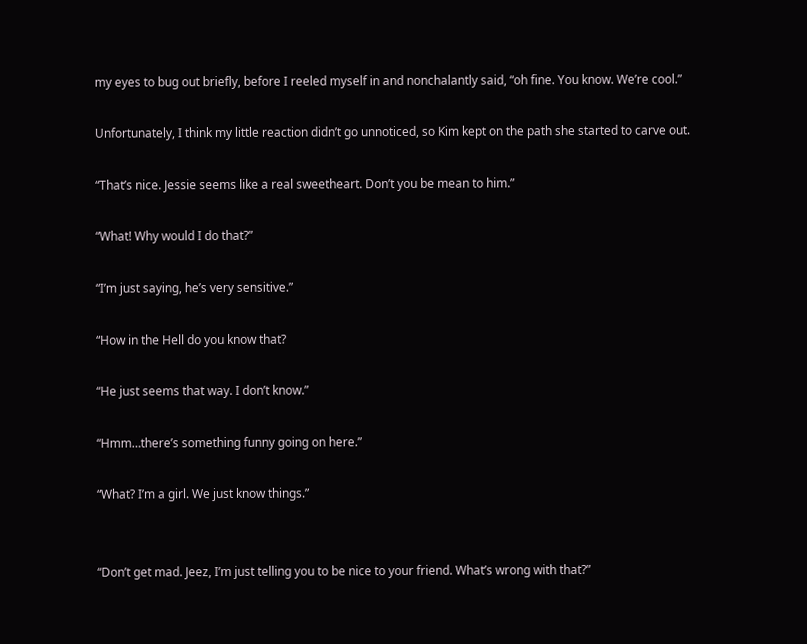my eyes to bug out briefly, before I reeled myself in and nonchalantly said, “oh fine. You know. We’re cool.”

Unfortunately, I think my little reaction didn’t go unnoticed, so Kim kept on the path she started to carve out.

“That’s nice. Jessie seems like a real sweetheart. Don’t you be mean to him.”

“What! Why would I do that?”

“I’m just saying, he’s very sensitive.”

“How in the Hell do you know that?

“He just seems that way. I don’t know.”

“Hmm…there’s something funny going on here.”

“What? I’m a girl. We just know things.”


“Don’t get mad. Jeez, I’m just telling you to be nice to your friend. What’s wrong with that?”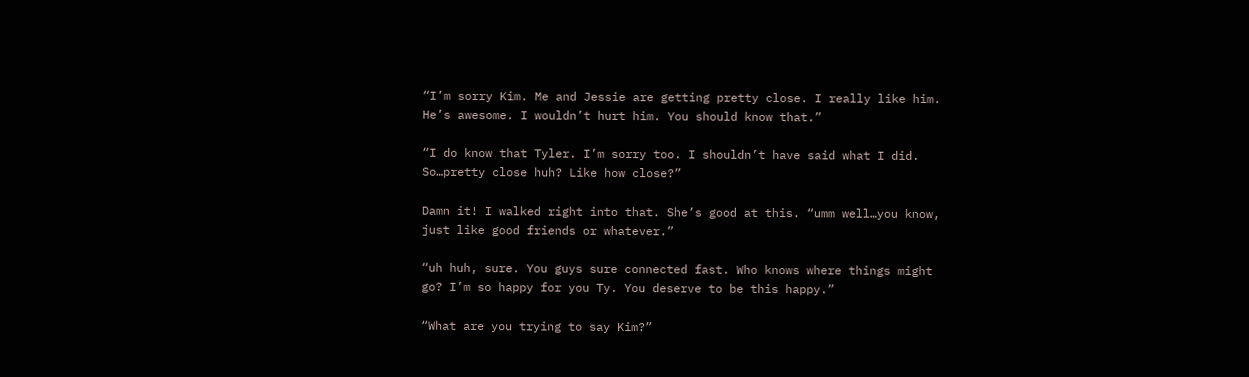“I’m sorry Kim. Me and Jessie are getting pretty close. I really like him. He’s awesome. I wouldn’t hurt him. You should know that.”

“I do know that Tyler. I’m sorry too. I shouldn’t have said what I did. So…pretty close huh? Like how close?”

Damn it! I walked right into that. She’s good at this. “umm well…you know, just like good friends or whatever.”

“uh huh, sure. You guys sure connected fast. Who knows where things might go? I’m so happy for you Ty. You deserve to be this happy.”

“What are you trying to say Kim?”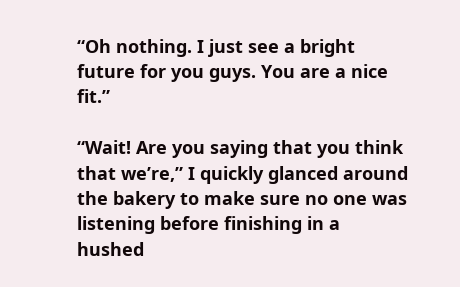“Oh nothing. I just see a bright future for you guys. You are a nice fit.”

“Wait! Are you saying that you think that we’re,” I quickly glanced around the bakery to make sure no one was listening before finishing in a hushed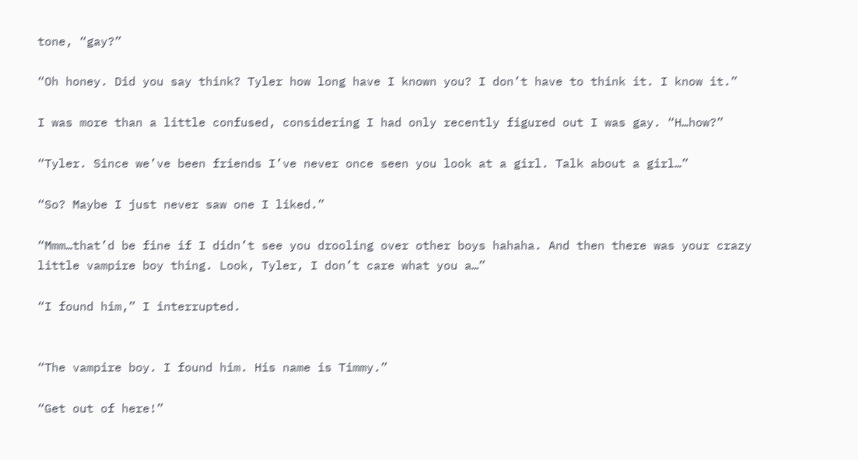tone, “gay?”

“Oh honey. Did you say think? Tyler how long have I known you? I don’t have to think it. I know it.”

I was more than a little confused, considering I had only recently figured out I was gay. “H…how?”

“Tyler. Since we’ve been friends I’ve never once seen you look at a girl. Talk about a girl…”

“So? Maybe I just never saw one I liked.”

“Mmm…that’d be fine if I didn’t see you drooling over other boys hahaha. And then there was your crazy little vampire boy thing. Look, Tyler, I don’t care what you a…”

“I found him,” I interrupted.


“The vampire boy. I found him. His name is Timmy.”

“Get out of here!”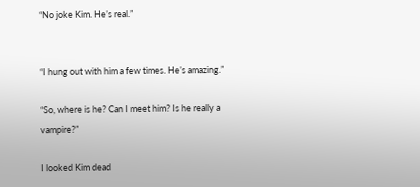“No joke Kim. He’s real.”


“I hung out with him a few times. He’s amazing.”

“So, where is he? Can I meet him? Is he really a vampire?”

I looked Kim dead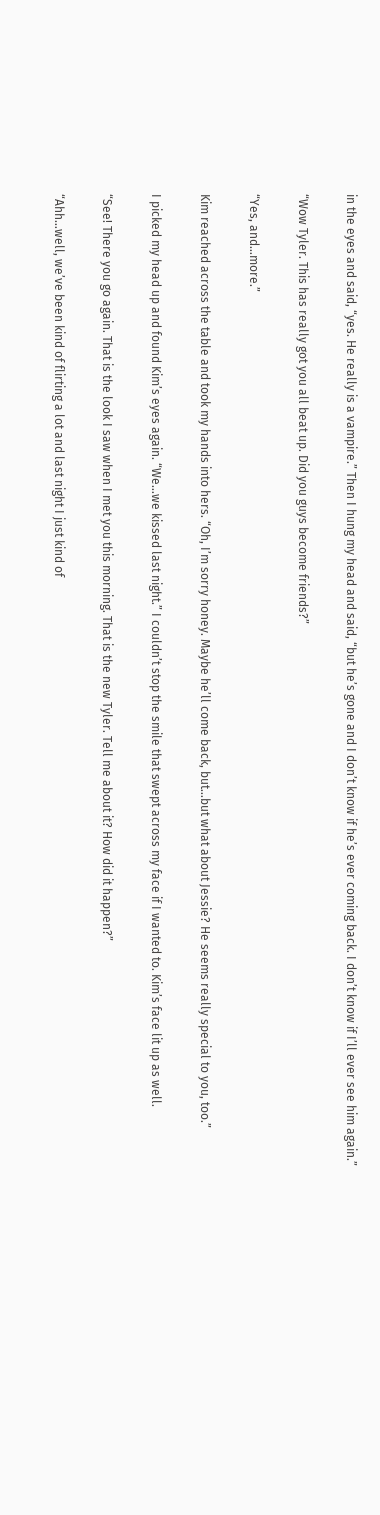in the eyes and said, “yes. He really is a vampire.” Then I hung my head and said, “but he’s gone and I don’t know if he’s ever coming back. I don’t know if I’ll ever see him again.”

“Wow Tyler. This has really got you all beat up. Did you guys become friends?”

“Yes, and…more.”

Kim reached across the table and took my hands into hers. “Oh, I’m sorry honey. Maybe he’ll come back, but…but what about Jessie? He seems really special to you, too.”

I picked my head up and found Kim’s eyes again. “We…we kissed last night.” I couldn’t stop the smile that swept across my face if I wanted to. Kim’s face lit up as well.

“See! There you go again. That is the look I saw when I met you this morning. That is the new Tyler. Tell me about it? How did it happen?”

“Ahh…well, we’ve been kind of flirting a lot and last night I just kind of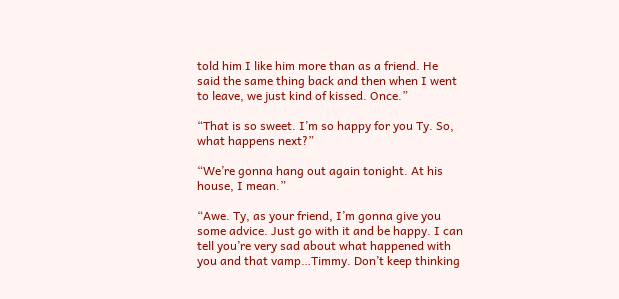told him I like him more than as a friend. He said the same thing back and then when I went to leave, we just kind of kissed. Once.”

“That is so sweet. I’m so happy for you Ty. So, what happens next?”

“We’re gonna hang out again tonight. At his house, I mean.”

“Awe. Ty, as your friend, I’m gonna give you some advice. Just go with it and be happy. I can tell you’re very sad about what happened with you and that vamp…Timmy. Don’t keep thinking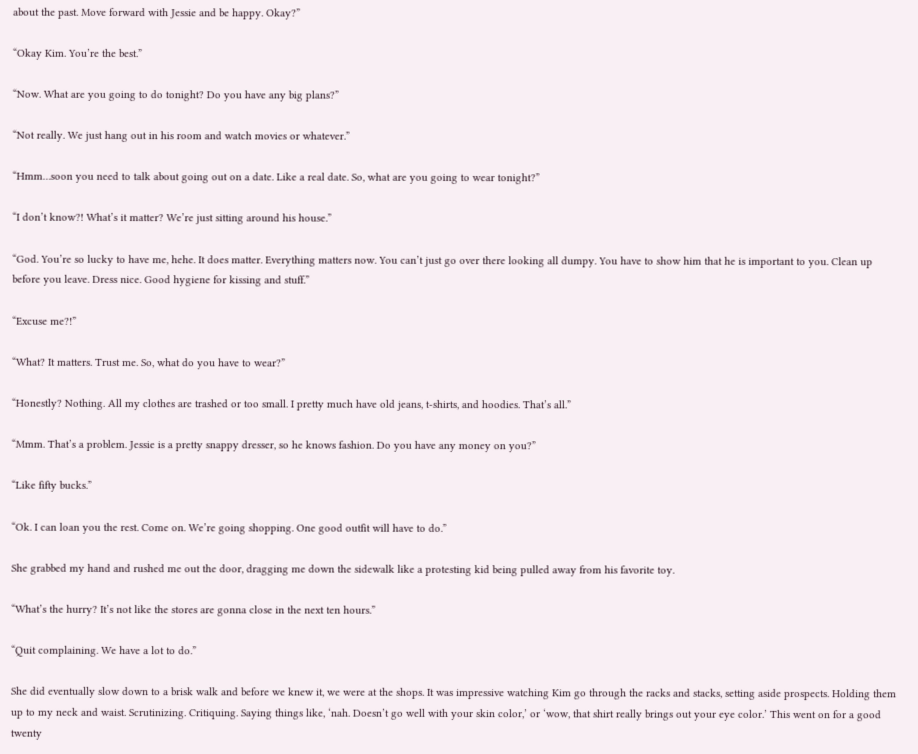about the past. Move forward with Jessie and be happy. Okay?”

“Okay Kim. You’re the best.”

“Now. What are you going to do tonight? Do you have any big plans?”

“Not really. We just hang out in his room and watch movies or whatever.”

“Hmm…soon you need to talk about going out on a date. Like a real date. So, what are you going to wear tonight?”

“I don’t know?! What’s it matter? We’re just sitting around his house.”

“God. You’re so lucky to have me, hehe. It does matter. Everything matters now. You can’t just go over there looking all dumpy. You have to show him that he is important to you. Clean up before you leave. Dress nice. Good hygiene for kissing and stuff.”

“Excuse me?!”

“What? It matters. Trust me. So, what do you have to wear?”

“Honestly? Nothing. All my clothes are trashed or too small. I pretty much have old jeans, t-shirts, and hoodies. That’s all.”

“Mmm. That’s a problem. Jessie is a pretty snappy dresser, so he knows fashion. Do you have any money on you?”

“Like fifty bucks.”

“Ok. I can loan you the rest. Come on. We’re going shopping. One good outfit will have to do.”

She grabbed my hand and rushed me out the door, dragging me down the sidewalk like a protesting kid being pulled away from his favorite toy.

“What’s the hurry? It’s not like the stores are gonna close in the next ten hours.”

“Quit complaining. We have a lot to do.”

She did eventually slow down to a brisk walk and before we knew it, we were at the shops. It was impressive watching Kim go through the racks and stacks, setting aside prospects. Holding them up to my neck and waist. Scrutinizing. Critiquing. Saying things like, ‘nah. Doesn’t go well with your skin color,’ or ‘wow, that shirt really brings out your eye color.’ This went on for a good twenty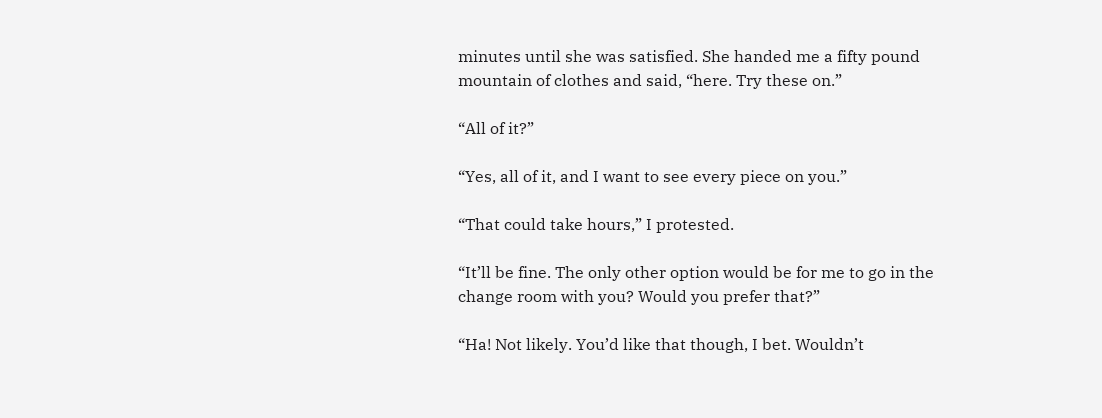minutes until she was satisfied. She handed me a fifty pound mountain of clothes and said, “here. Try these on.”

“All of it?”

“Yes, all of it, and I want to see every piece on you.”

“That could take hours,” I protested.

“It’ll be fine. The only other option would be for me to go in the change room with you? Would you prefer that?”

“Ha! Not likely. You’d like that though, I bet. Wouldn’t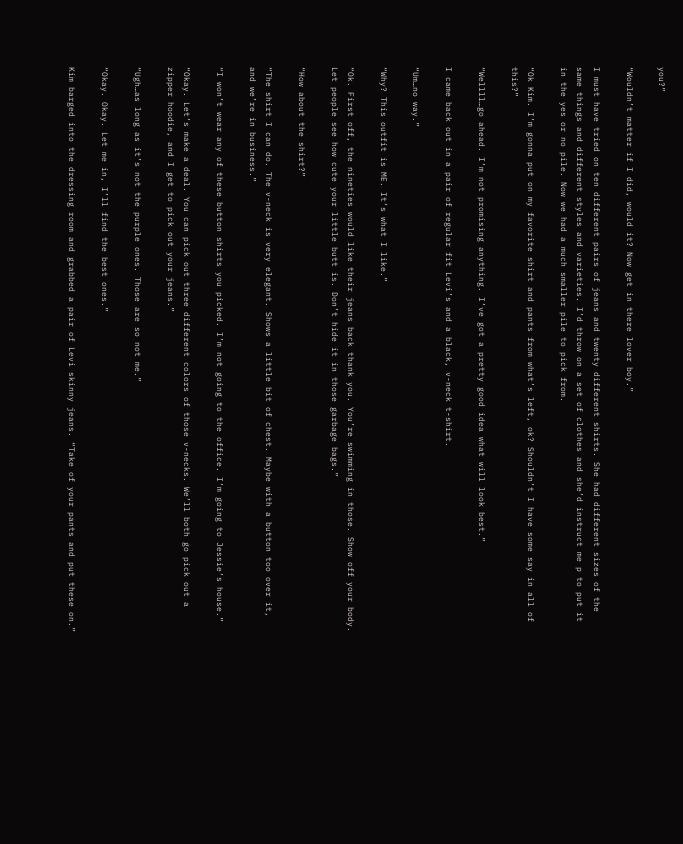you?”

“Wouldn’t matter if I did, would it? Now get in there lover boy.”

I must have tried on ten different pairs of jeans and twenty different shirts. She had different sizes of the same things and different styles and varieties. I’d throw on a set of clothes and she’d instruct me p to put it in the yes or no pile. Now we had a much smaller pile to pick from.

“Ok Kim. I’m gonna put on my favorite shirt and pants from what’s left, ok? Shouldn’t I have some say in all of this?”

“Wellll…go ahead. I’m not promising anything. I’ve got a pretty good idea what will look best.”

I came back out in a pair of regular fit Levi’s and a black, v-neck t-shirt.

“Um…no way.”

“Why? This outfit is ME. It’s what I like.”

“Ok. First off, the nineties would like their jeans back thank you. You’re swimming in those. Show off your body. Let people see how cute your little butt is. Don’t hide it in those garbage bags.”

“How about the shirt?”

“The shirt I can do. The v-neck is very elegant. Shows a little bit of chest. Maybe with a button too over it, and we’re in business.”

“I won’t wear any of these button shirts you picked. I’m not going to the office. I’m going to Jessie’s house.”

“Okay. Let’s make a deal. You can pick out three different colors of those v-necks. We’ll both go pick out a zipper hoodie, and I get to pick out your jeans.”

“Ugh…as long as it’s not the purple ones. Those are so not me.”

“Okay. Okay. Let me in, I’ll find the best ones.”

Kim barged into the dressing room and grabbed a pair of Levi skinny jeans. “Take of your pants and put these on.”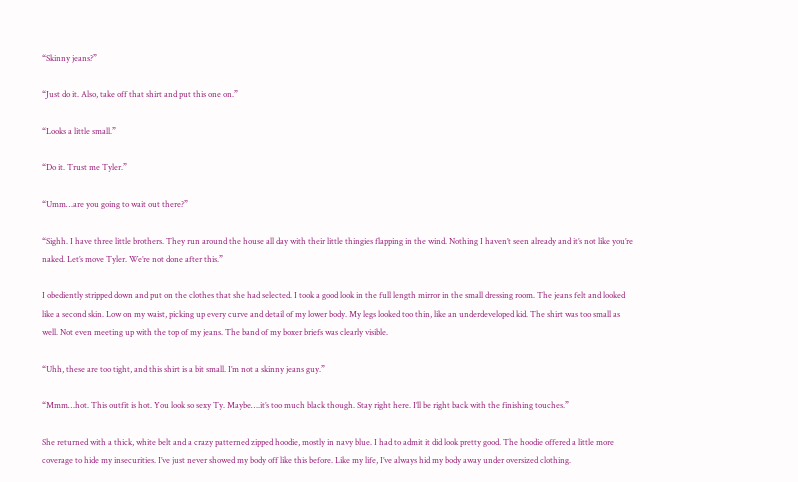“Skinny jeans?”

“Just do it. Also, take off that shirt and put this one on.”

“Looks a little small.”

“Do it. Trust me Tyler.”

“Umm…are you going to wait out there?”

“Sighh. I have three little brothers. They run around the house all day with their little thingies flapping in the wind. Nothing I haven’t seen already and it’s not like you’re naked. Let’s move Tyler. We’re not done after this.”

I obediently stripped down and put on the clothes that she had selected. I took a good look in the full length mirror in the small dressing room. The jeans felt and looked like a second skin. Low on my waist, picking up every curve and detail of my lower body. My legs looked too thin, like an underdeveloped kid. The shirt was too small as well. Not even meeting up with the top of my jeans. The band of my boxer briefs was clearly visible.

“Uhh, these are too tight, and this shirt is a bit small. I’m not a skinny jeans guy.”

“Mmm…hot. This outfit is hot. You look so sexy Ty. Maybe….it’s too much black though. Stay right here. I’ll be right back with the finishing touches.”

She returned with a thick, white belt and a crazy patterned zipped hoodie, mostly in navy blue. I had to admit it did look pretty good. The hoodie offered a little more coverage to hide my insecurities. I’ve just never showed my body off like this before. Like my life, I’ve always hid my body away under oversized clothing.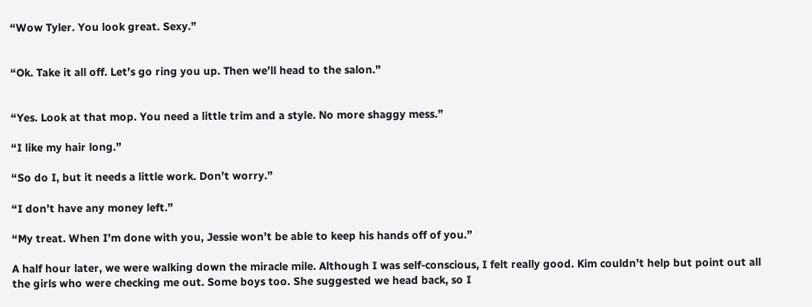“Wow Tyler. You look great. Sexy.”


“Ok. Take it all off. Let’s go ring you up. Then we’ll head to the salon.”


“Yes. Look at that mop. You need a little trim and a style. No more shaggy mess.”

“I like my hair long.”

“So do I, but it needs a little work. Don’t worry.”

“I don’t have any money left.”

“My treat. When I’m done with you, Jessie won’t be able to keep his hands off of you.”

A half hour later, we were walking down the miracle mile. Although I was self-conscious, I felt really good. Kim couldn’t help but point out all the girls who were checking me out. Some boys too. She suggested we head back, so I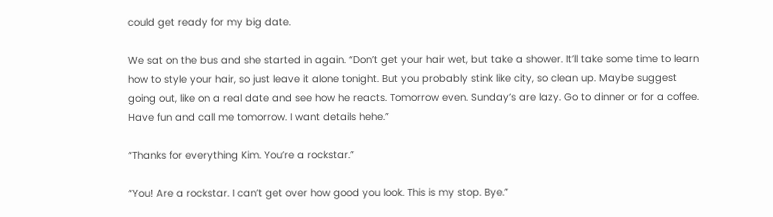could get ready for my big date.

We sat on the bus and she started in again. “Don’t get your hair wet, but take a shower. It’ll take some time to learn how to style your hair, so just leave it alone tonight. But you probably stink like city, so clean up. Maybe suggest going out, like on a real date and see how he reacts. Tomorrow even. Sunday’s are lazy. Go to dinner or for a coffee. Have fun and call me tomorrow. I want details hehe.”

“Thanks for everything Kim. You’re a rockstar.”

“You! Are a rockstar. I can’t get over how good you look. This is my stop. Bye.”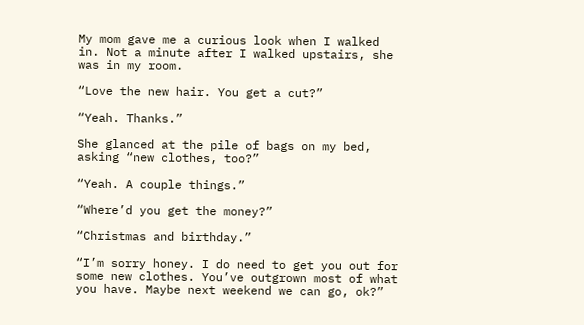My mom gave me a curious look when I walked in. Not a minute after I walked upstairs, she was in my room.

“Love the new hair. You get a cut?”

“Yeah. Thanks.”

She glanced at the pile of bags on my bed, asking “new clothes, too?”

“Yeah. A couple things.”

“Where’d you get the money?”

“Christmas and birthday.”

“I’m sorry honey. I do need to get you out for some new clothes. You’ve outgrown most of what you have. Maybe next weekend we can go, ok?”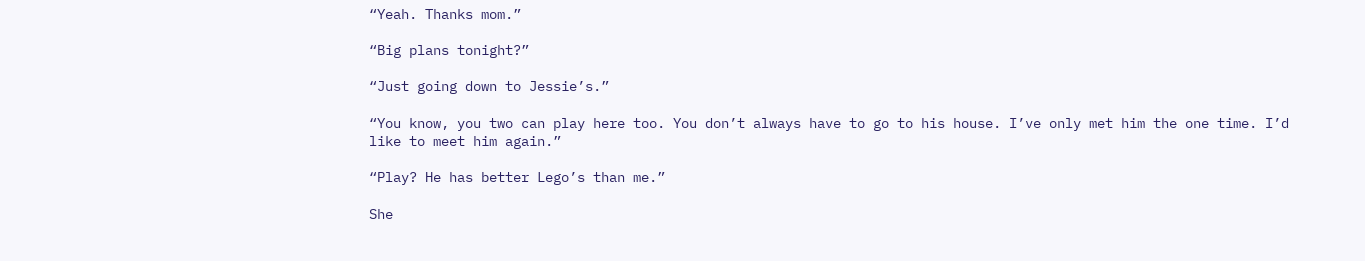“Yeah. Thanks mom.”

“Big plans tonight?”

“Just going down to Jessie’s.”

“You know, you two can play here too. You don’t always have to go to his house. I’ve only met him the one time. I’d like to meet him again.”

“Play? He has better Lego’s than me.”

She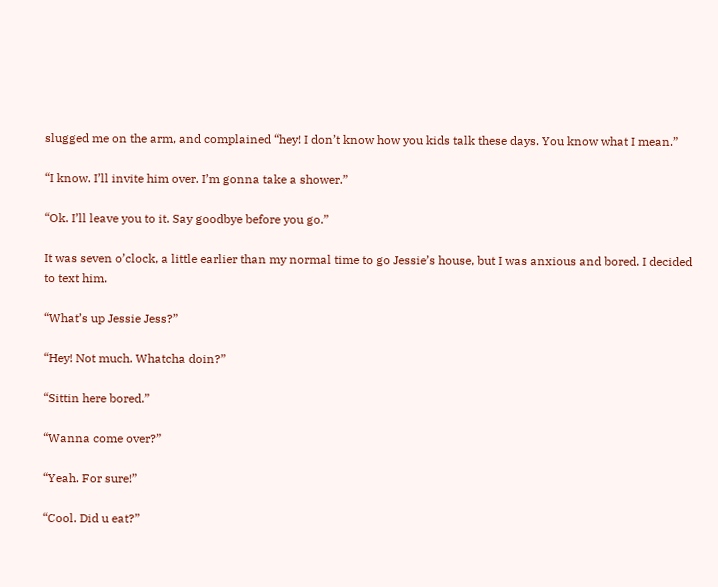slugged me on the arm, and complained “hey! I don’t know how you kids talk these days. You know what I mean.”

“I know. I’ll invite him over. I’m gonna take a shower.”

“Ok. I’ll leave you to it. Say goodbye before you go.”

It was seven o’clock, a little earlier than my normal time to go Jessie’s house, but I was anxious and bored. I decided to text him.

“What’s up Jessie Jess?”

“Hey! Not much. Whatcha doin?”

“Sittin here bored.”

“Wanna come over?”

“Yeah. For sure!”

“Cool. Did u eat?”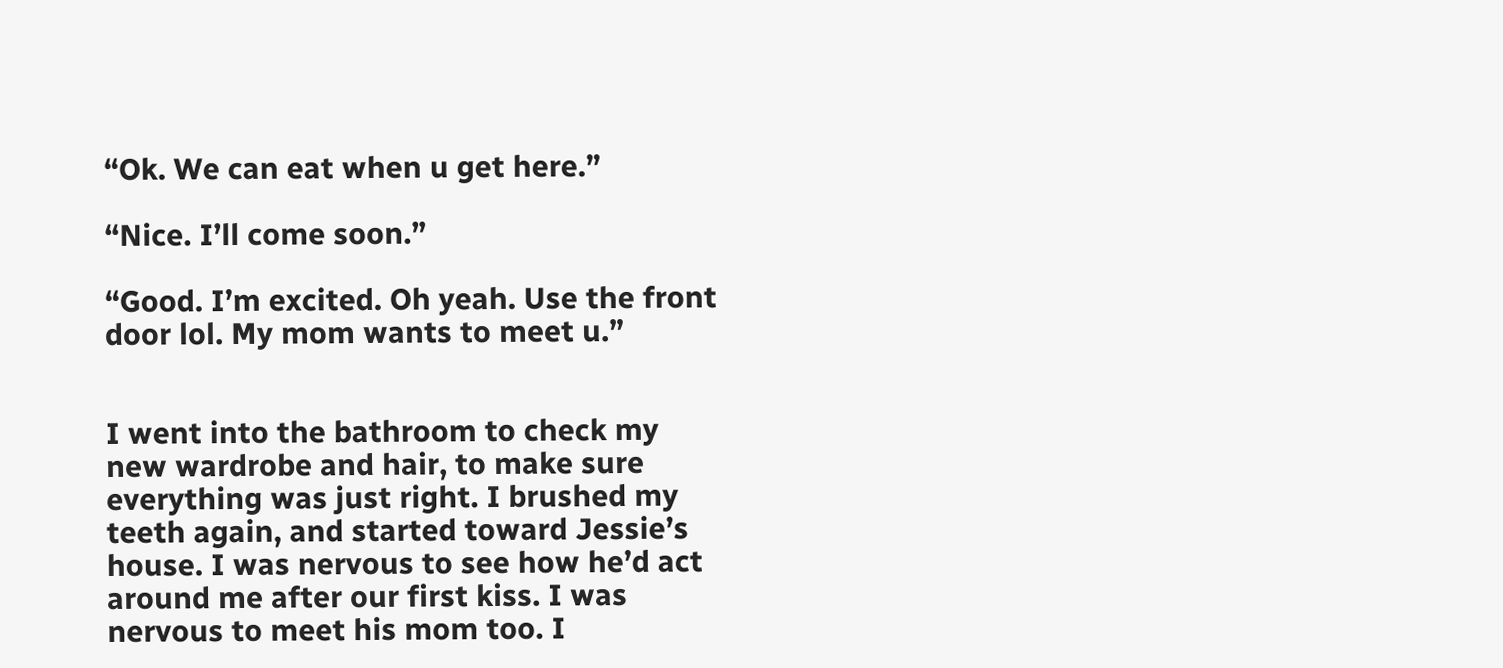“Ok. We can eat when u get here.”

“Nice. I’ll come soon.”

“Good. I’m excited. Oh yeah. Use the front door lol. My mom wants to meet u.”


I went into the bathroom to check my new wardrobe and hair, to make sure everything was just right. I brushed my teeth again, and started toward Jessie’s house. I was nervous to see how he’d act around me after our first kiss. I was nervous to meet his mom too. I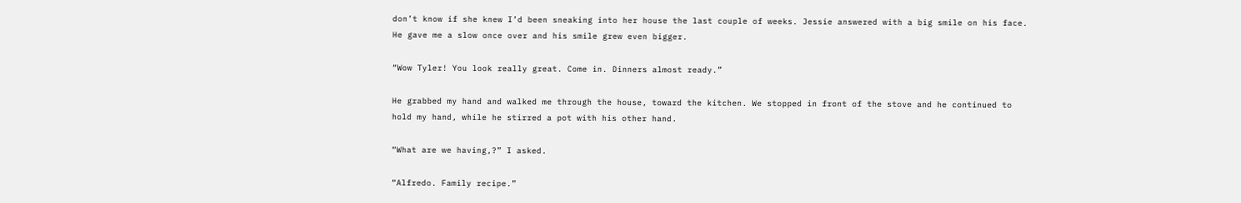don’t know if she knew I’d been sneaking into her house the last couple of weeks. Jessie answered with a big smile on his face. He gave me a slow once over and his smile grew even bigger.

“Wow Tyler! You look really great. Come in. Dinners almost ready.”

He grabbed my hand and walked me through the house, toward the kitchen. We stopped in front of the stove and he continued to hold my hand, while he stirred a pot with his other hand.

“What are we having,?” I asked.

“Alfredo. Family recipe.”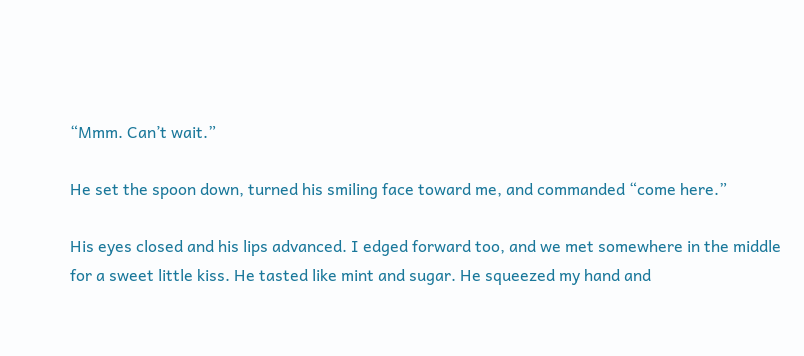“Mmm. Can’t wait.”

He set the spoon down, turned his smiling face toward me, and commanded “come here.”

His eyes closed and his lips advanced. I edged forward too, and we met somewhere in the middle for a sweet little kiss. He tasted like mint and sugar. He squeezed my hand and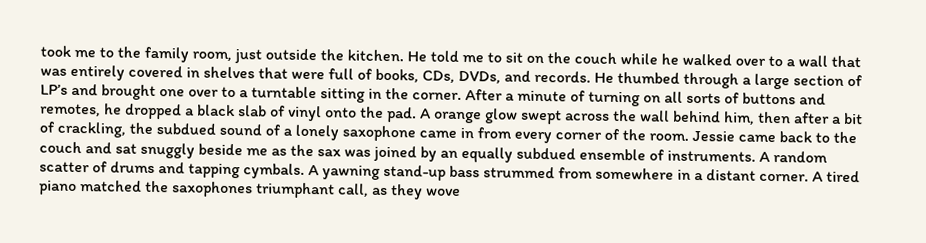took me to the family room, just outside the kitchen. He told me to sit on the couch while he walked over to a wall that was entirely covered in shelves that were full of books, CDs, DVDs, and records. He thumbed through a large section of LP’s and brought one over to a turntable sitting in the corner. After a minute of turning on all sorts of buttons and remotes, he dropped a black slab of vinyl onto the pad. A orange glow swept across the wall behind him, then after a bit of crackling, the subdued sound of a lonely saxophone came in from every corner of the room. Jessie came back to the couch and sat snuggly beside me as the sax was joined by an equally subdued ensemble of instruments. A random scatter of drums and tapping cymbals. A yawning stand-up bass strummed from somewhere in a distant corner. A tired piano matched the saxophones triumphant call, as they wove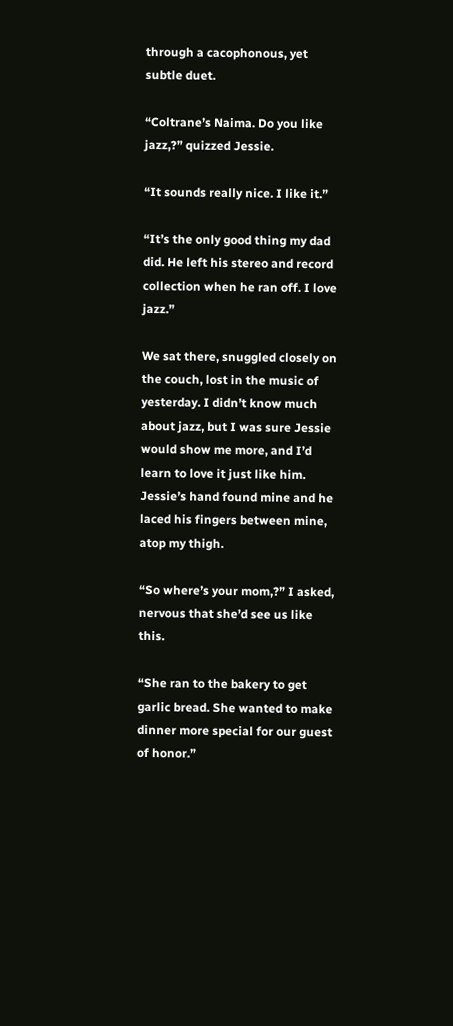through a cacophonous, yet subtle duet.

“Coltrane’s Naima. Do you like jazz,?” quizzed Jessie.

“It sounds really nice. I like it.”

“It’s the only good thing my dad did. He left his stereo and record collection when he ran off. I love jazz.”

We sat there, snuggled closely on the couch, lost in the music of yesterday. I didn’t know much about jazz, but I was sure Jessie would show me more, and I’d learn to love it just like him. Jessie’s hand found mine and he laced his fingers between mine, atop my thigh.

“So where’s your mom,?” I asked, nervous that she’d see us like this.

“She ran to the bakery to get garlic bread. She wanted to make dinner more special for our guest of honor.”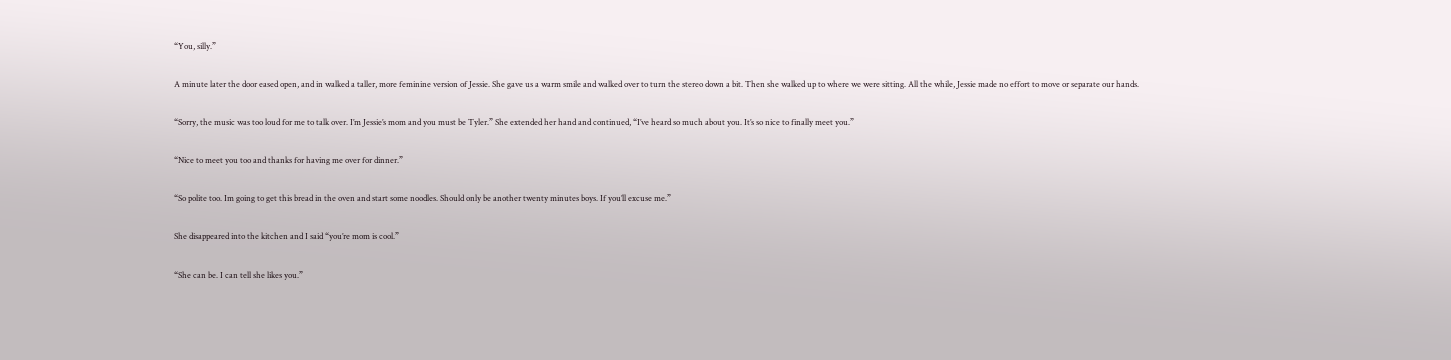“You, silly.”

A minute later the door eased open, and in walked a taller, more feminine version of Jessie. She gave us a warm smile and walked over to turn the stereo down a bit. Then she walked up to where we were sitting. All the while, Jessie made no effort to move or separate our hands.

“Sorry, the music was too loud for me to talk over. I’m Jessie’s mom and you must be Tyler.” She extended her hand and continued, “I’ve heard so much about you. It’s so nice to finally meet you.”

“Nice to meet you too and thanks for having me over for dinner.”

“So polite too. Im going to get this bread in the oven and start some noodles. Should only be another twenty minutes boys. If you’ll excuse me.”

She disappeared into the kitchen and I said “you’re mom is cool.”

“She can be. I can tell she likes you.”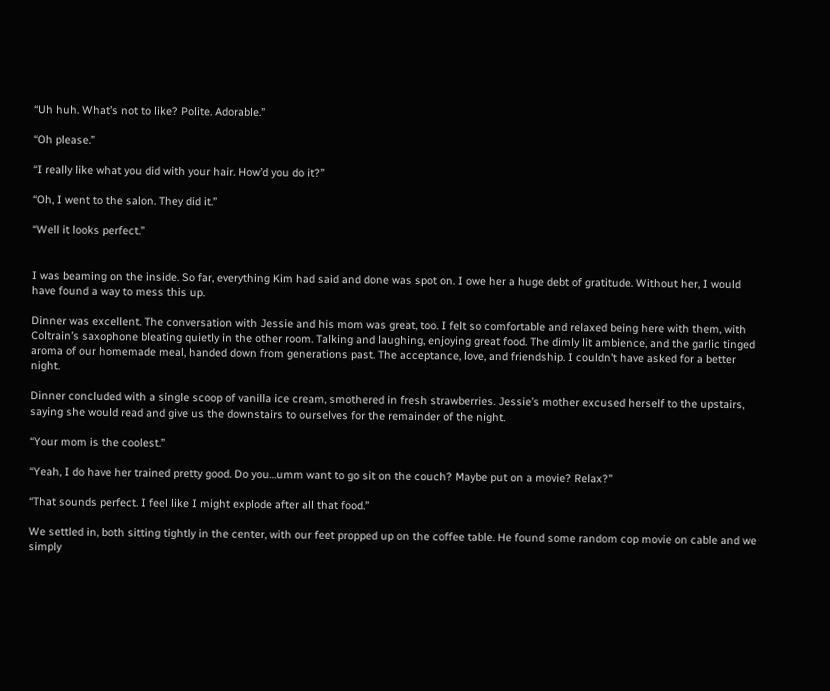“Uh huh. What’s not to like? Polite. Adorable.”

“Oh please.”

“I really like what you did with your hair. How’d you do it?”

“Oh, I went to the salon. They did it.”

“Well it looks perfect.”


I was beaming on the inside. So far, everything Kim had said and done was spot on. I owe her a huge debt of gratitude. Without her, I would have found a way to mess this up.

Dinner was excellent. The conversation with Jessie and his mom was great, too. I felt so comfortable and relaxed being here with them, with Coltrain’s saxophone bleating quietly in the other room. Talking and laughing, enjoying great food. The dimly lit ambience, and the garlic tinged aroma of our homemade meal, handed down from generations past. The acceptance, love, and friendship. I couldn’t have asked for a better night.

Dinner concluded with a single scoop of vanilla ice cream, smothered in fresh strawberries. Jessie’s mother excused herself to the upstairs, saying she would read and give us the downstairs to ourselves for the remainder of the night.

“Your mom is the coolest.”

“Yeah, I do have her trained pretty good. Do you…umm want to go sit on the couch? Maybe put on a movie? Relax?”

“That sounds perfect. I feel like I might explode after all that food.”

We settled in, both sitting tightly in the center, with our feet propped up on the coffee table. He found some random cop movie on cable and we simply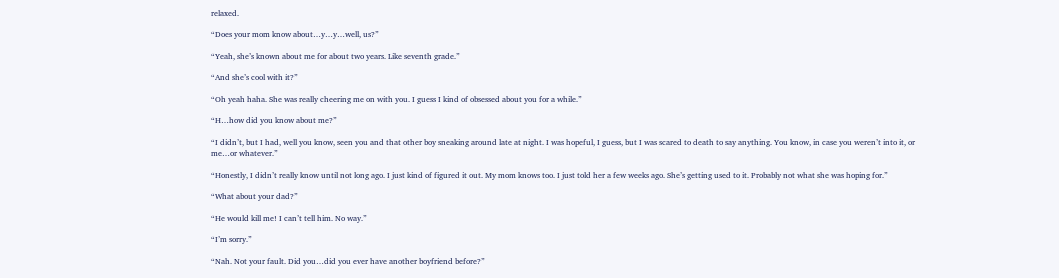relaxed.

“Does your mom know about…y…y…well, us?”

“Yeah, she’s known about me for about two years. Like seventh grade.”

“And she’s cool with it?”

“Oh yeah haha. She was really cheering me on with you. I guess I kind of obsessed about you for a while.”

“H…how did you know about me?”

“I didn’t, but I had, well you know, seen you and that other boy sneaking around late at night. I was hopeful, I guess, but I was scared to death to say anything. You know, in case you weren’t into it, or me…or whatever.”

“Honestly, I didn’t really know until not long ago. I just kind of figured it out. My mom knows too. I just told her a few weeks ago. She’s getting used to it. Probably not what she was hoping for.”

“What about your dad?”

“He would kill me! I can’t tell him. No way.”

“I’m sorry.”

“Nah. Not your fault. Did you…did you ever have another boyfriend before?”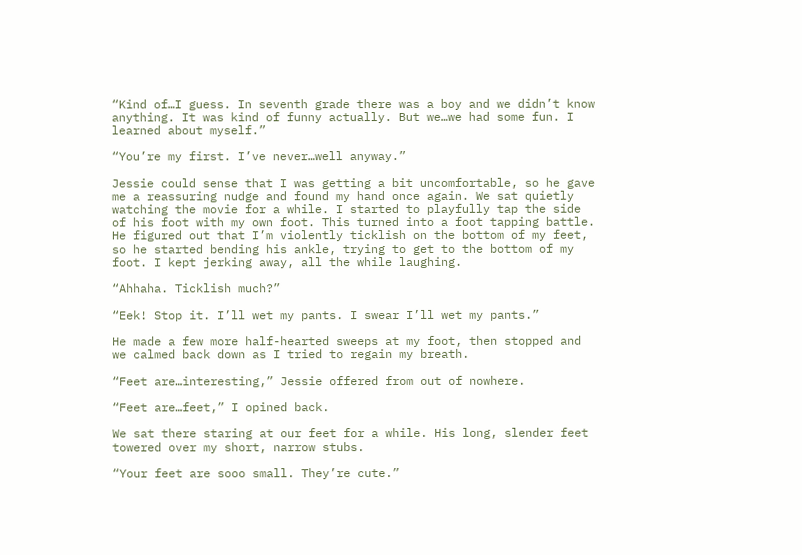“Kind of…I guess. In seventh grade there was a boy and we didn’t know anything. It was kind of funny actually. But we…we had some fun. I learned about myself.”

“You’re my first. I’ve never…well anyway.”

Jessie could sense that I was getting a bit uncomfortable, so he gave me a reassuring nudge and found my hand once again. We sat quietly watching the movie for a while. I started to playfully tap the side of his foot with my own foot. This turned into a foot tapping battle. He figured out that I’m violently ticklish on the bottom of my feet, so he started bending his ankle, trying to get to the bottom of my foot. I kept jerking away, all the while laughing.

“Ahhaha. Ticklish much?”

“Eek! Stop it. I’ll wet my pants. I swear I’ll wet my pants.”

He made a few more half-hearted sweeps at my foot, then stopped and we calmed back down as I tried to regain my breath.

“Feet are…interesting,” Jessie offered from out of nowhere.

“Feet are…feet,” I opined back.

We sat there staring at our feet for a while. His long, slender feet towered over my short, narrow stubs.

“Your feet are sooo small. They’re cute.”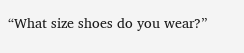“What size shoes do you wear?”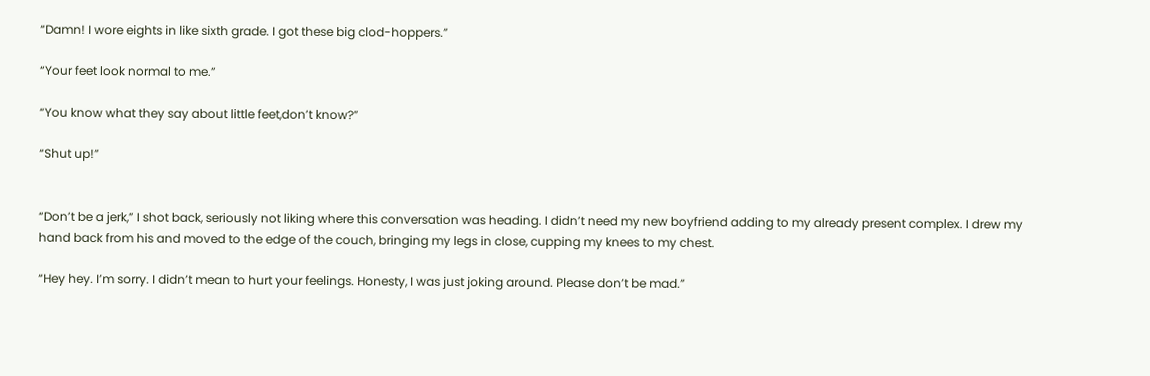“Damn! I wore eights in like sixth grade. I got these big clod-hoppers.”

“Your feet look normal to me.”

“You know what they say about little feet,don’t know?”

“Shut up!”


“Don’t be a jerk,” I shot back, seriously not liking where this conversation was heading. I didn’t need my new boyfriend adding to my already present complex. I drew my hand back from his and moved to the edge of the couch, bringing my legs in close, cupping my knees to my chest.

“Hey hey. I’m sorry. I didn’t mean to hurt your feelings. Honesty, I was just joking around. Please don’t be mad.”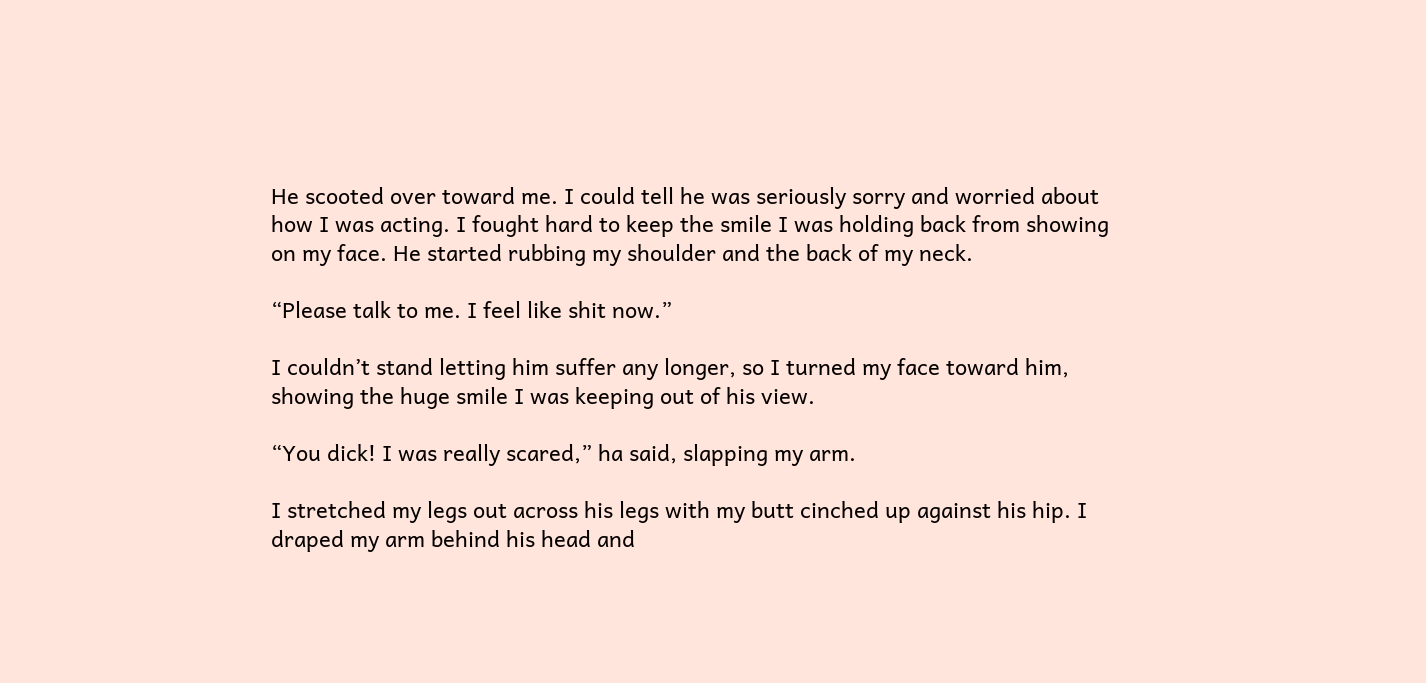He scooted over toward me. I could tell he was seriously sorry and worried about how I was acting. I fought hard to keep the smile I was holding back from showing on my face. He started rubbing my shoulder and the back of my neck.

“Please talk to me. I feel like shit now.”

I couldn’t stand letting him suffer any longer, so I turned my face toward him, showing the huge smile I was keeping out of his view.

“You dick! I was really scared,” ha said, slapping my arm.

I stretched my legs out across his legs with my butt cinched up against his hip. I draped my arm behind his head and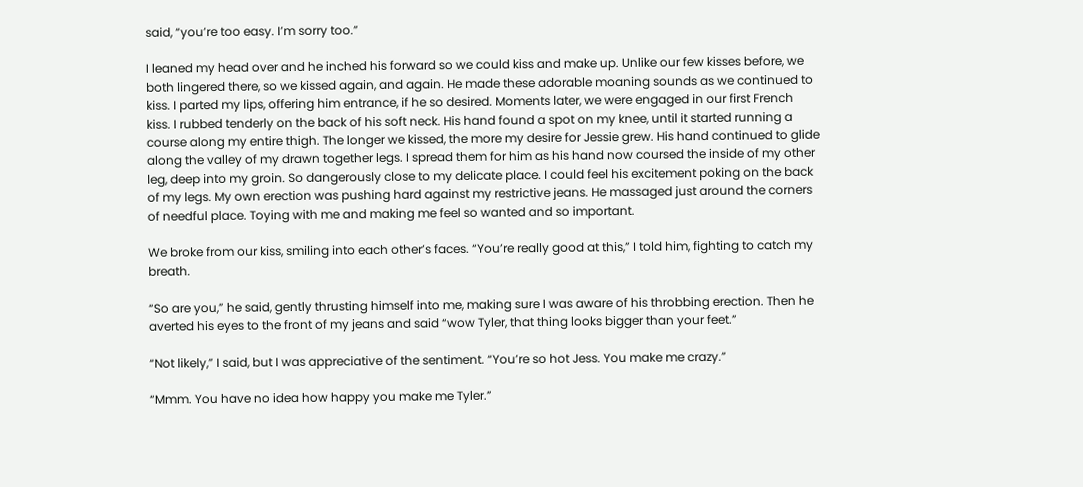said, “you’re too easy. I’m sorry too.”

I leaned my head over and he inched his forward so we could kiss and make up. Unlike our few kisses before, we both lingered there, so we kissed again, and again. He made these adorable moaning sounds as we continued to kiss. I parted my lips, offering him entrance, if he so desired. Moments later, we were engaged in our first French kiss. I rubbed tenderly on the back of his soft neck. His hand found a spot on my knee, until it started running a course along my entire thigh. The longer we kissed, the more my desire for Jessie grew. His hand continued to glide along the valley of my drawn together legs. I spread them for him as his hand now coursed the inside of my other leg, deep into my groin. So dangerously close to my delicate place. I could feel his excitement poking on the back of my legs. My own erection was pushing hard against my restrictive jeans. He massaged just around the corners of needful place. Toying with me and making me feel so wanted and so important.

We broke from our kiss, smiling into each other’s faces. “You’re really good at this,” I told him, fighting to catch my breath.

“So are you,” he said, gently thrusting himself into me, making sure I was aware of his throbbing erection. Then he averted his eyes to the front of my jeans and said “wow Tyler, that thing looks bigger than your feet.”

“Not likely,” I said, but I was appreciative of the sentiment. “You’re so hot Jess. You make me crazy.”

“Mmm. You have no idea how happy you make me Tyler.”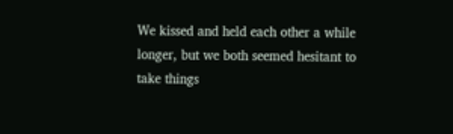We kissed and held each other a while longer, but we both seemed hesitant to take things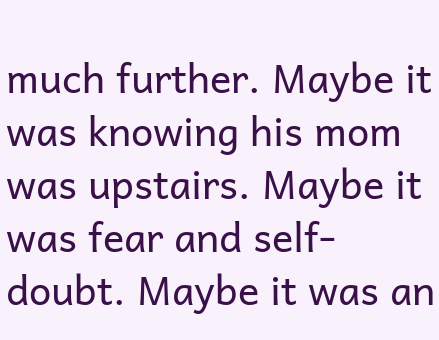much further. Maybe it was knowing his mom was upstairs. Maybe it was fear and self-doubt. Maybe it was an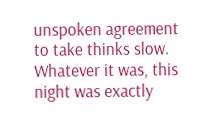unspoken agreement to take thinks slow. Whatever it was, this night was exactly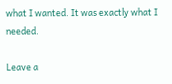what I wanted. It was exactly what I needed.

Leave a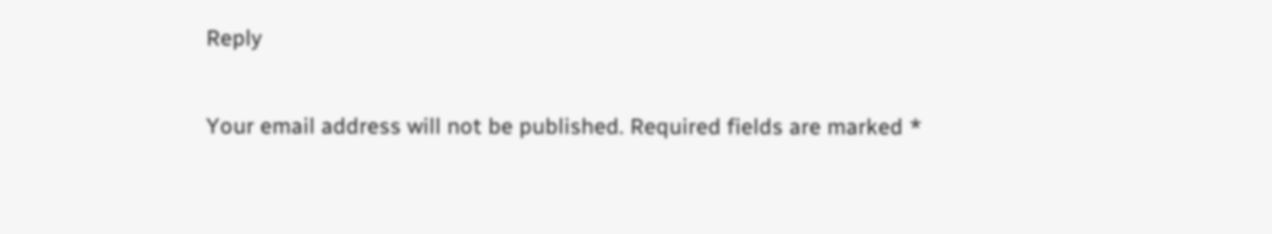Reply

Your email address will not be published. Required fields are marked *